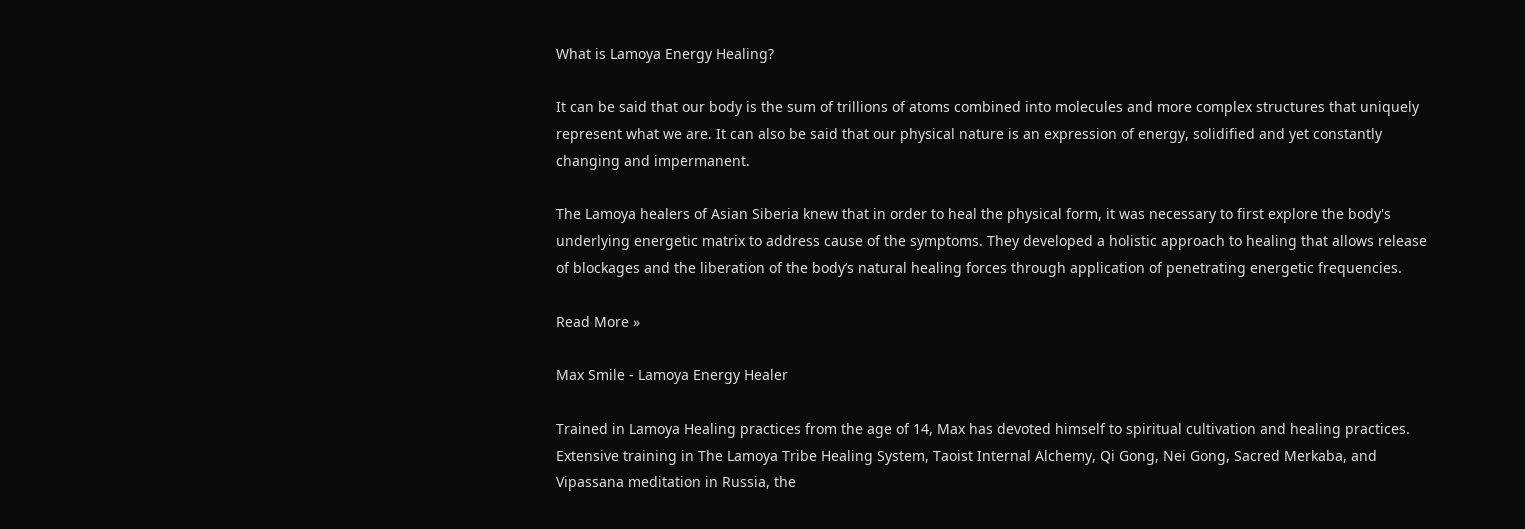What is Lamoya Energy Healing?

It can be said that our body is the sum of trillions of atoms combined into molecules and more complex structures that uniquely represent what we are. It can also be said that our physical nature is an expression of energy, solidified and yet constantly changing and impermanent.

The Lamoya healers of Asian Siberia knew that in order to heal the physical form, it was necessary to first explore the body's underlying energetic matrix to address cause of the symptoms. They developed a holistic approach to healing that allows release of blockages and the liberation of the body’s natural healing forces through application of penetrating energetic frequencies.

Read More »

Max Smile - Lamoya Energy Healer

Trained in Lamoya Healing practices from the age of 14, Max has devoted himself to spiritual cultivation and healing practices. Extensive training in The Lamoya Tribe Healing System, Taoist Internal Alchemy, Qi Gong, Nei Gong, Sacred Merkaba, and Vipassana meditation in Russia, the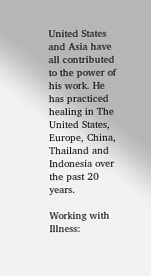United States and Asia have all contributed to the power of his work. He has practiced healing in The United States, Europe, China, Thailand and Indonesia over the past 20 years.

Working with Illness: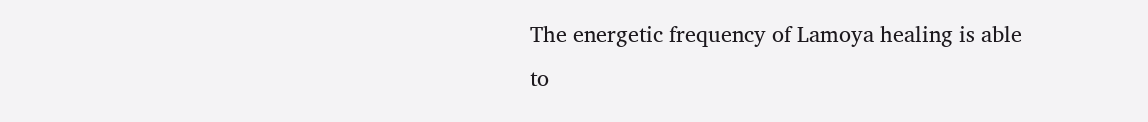The energetic frequency of Lamoya healing is able to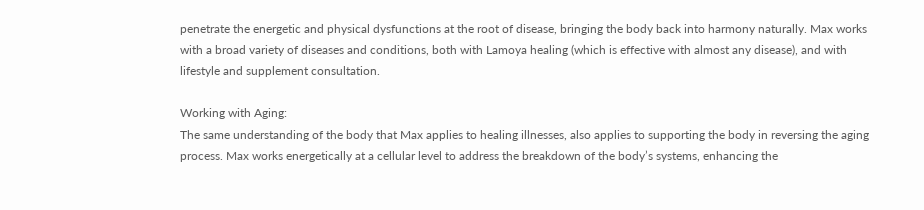penetrate the energetic and physical dysfunctions at the root of disease, bringing the body back into harmony naturally. Max works with a broad variety of diseases and conditions, both with Lamoya healing (which is effective with almost any disease), and with lifestyle and supplement consultation.

Working with Aging:
The same understanding of the body that Max applies to healing illnesses, also applies to supporting the body in reversing the aging process. Max works energetically at a cellular level to address the breakdown of the body’s systems, enhancing the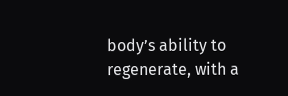body’s ability to regenerate, with a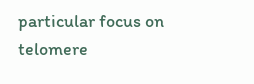particular focus on telomere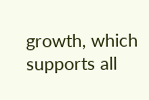growth, which supports all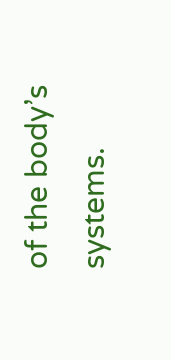of the body’s systems.